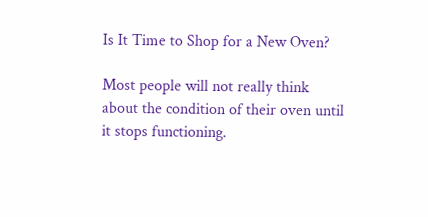Is It Time to Shop for a New Oven?

Most people will not really think about the condition of their oven until it stops functioning.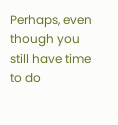Perhaps, even though you still have time to do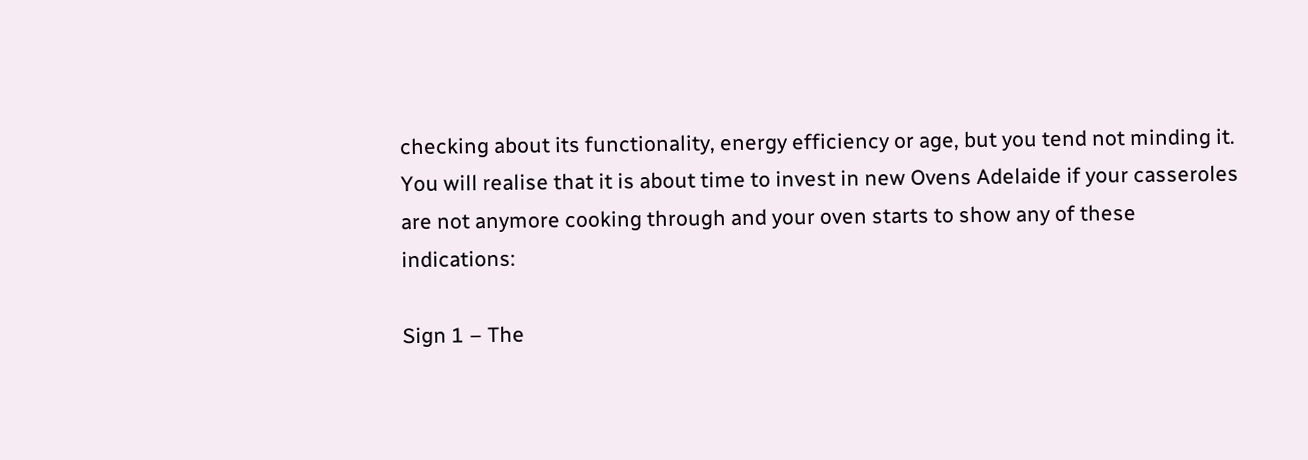checking about its functionality, energy efficiency or age, but you tend not minding it. You will realise that it is about time to invest in new Ovens Adelaide if your casseroles are not anymore cooking through and your oven starts to show any of these indications:

Sign 1 – The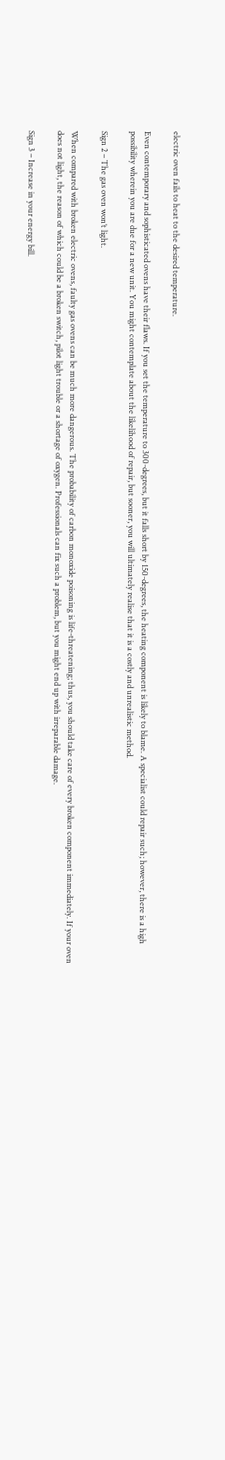electric oven fails to heat to the desired temperature.

Even contemporary and sophisticated ovens have their flaws. If you set the temperature to 300-degrees, but it falls short by 150-degrees, the heating component is likely to blame. A specialist could repair such; however, there is a high possibility wherein you are due for a new unit. You might contemplate about the likelihood of repair, but sooner, you will ultimately realise that it is a costly and unrealistic method.

Sign 2 – The gas oven won’t light.

When compared with broken electric ovens, faulty gas ovens can be much more dangerous. The probability of carbon monoxide poisoning is life-threatening; thus, you should take care of every broken component immediately. If your oven does not light, the reason of which could be a broken switch, pilot light trouble or a shortage of oxygen. Professionals can fix such a problem, but you might end up with irreparable damage.

Sign 3 – Increase in your energy bill.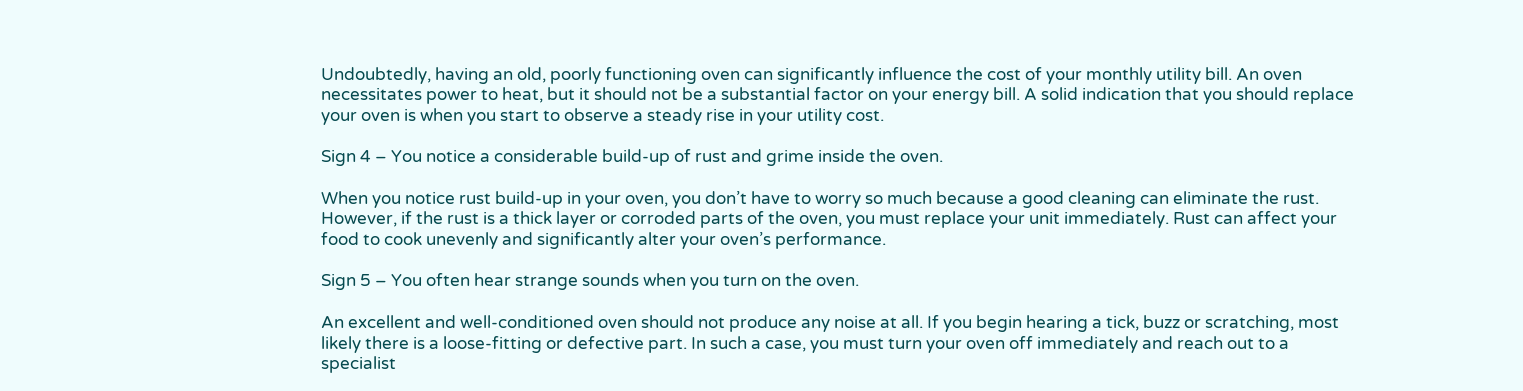Undoubtedly, having an old, poorly functioning oven can significantly influence the cost of your monthly utility bill. An oven necessitates power to heat, but it should not be a substantial factor on your energy bill. A solid indication that you should replace your oven is when you start to observe a steady rise in your utility cost.

Sign 4 – You notice a considerable build-up of rust and grime inside the oven.

When you notice rust build-up in your oven, you don’t have to worry so much because a good cleaning can eliminate the rust. However, if the rust is a thick layer or corroded parts of the oven, you must replace your unit immediately. Rust can affect your food to cook unevenly and significantly alter your oven’s performance.

Sign 5 – You often hear strange sounds when you turn on the oven.

An excellent and well-conditioned oven should not produce any noise at all. If you begin hearing a tick, buzz or scratching, most likely there is a loose-fitting or defective part. In such a case, you must turn your oven off immediately and reach out to a specialist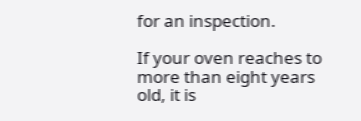for an inspection.

If your oven reaches to more than eight years old, it is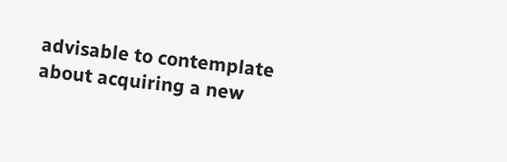advisable to contemplate about acquiring a new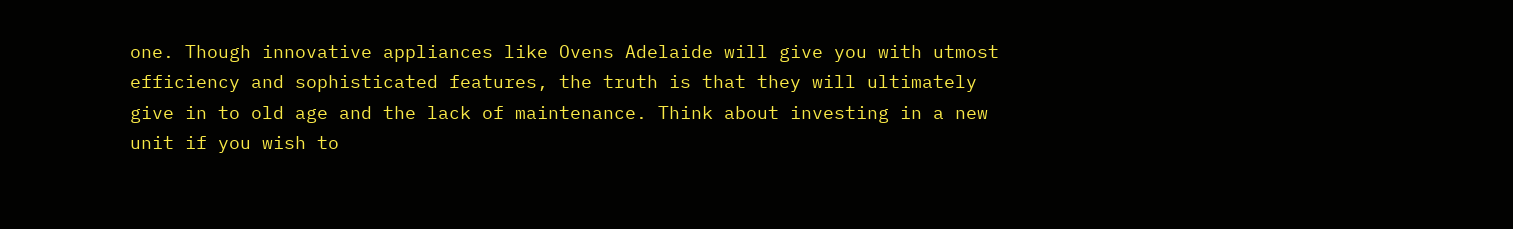one. Though innovative appliances like Ovens Adelaide will give you with utmost efficiency and sophisticated features, the truth is that they will ultimately give in to old age and the lack of maintenance. Think about investing in a new unit if you wish to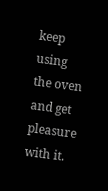keep using the oven and get pleasure with it.